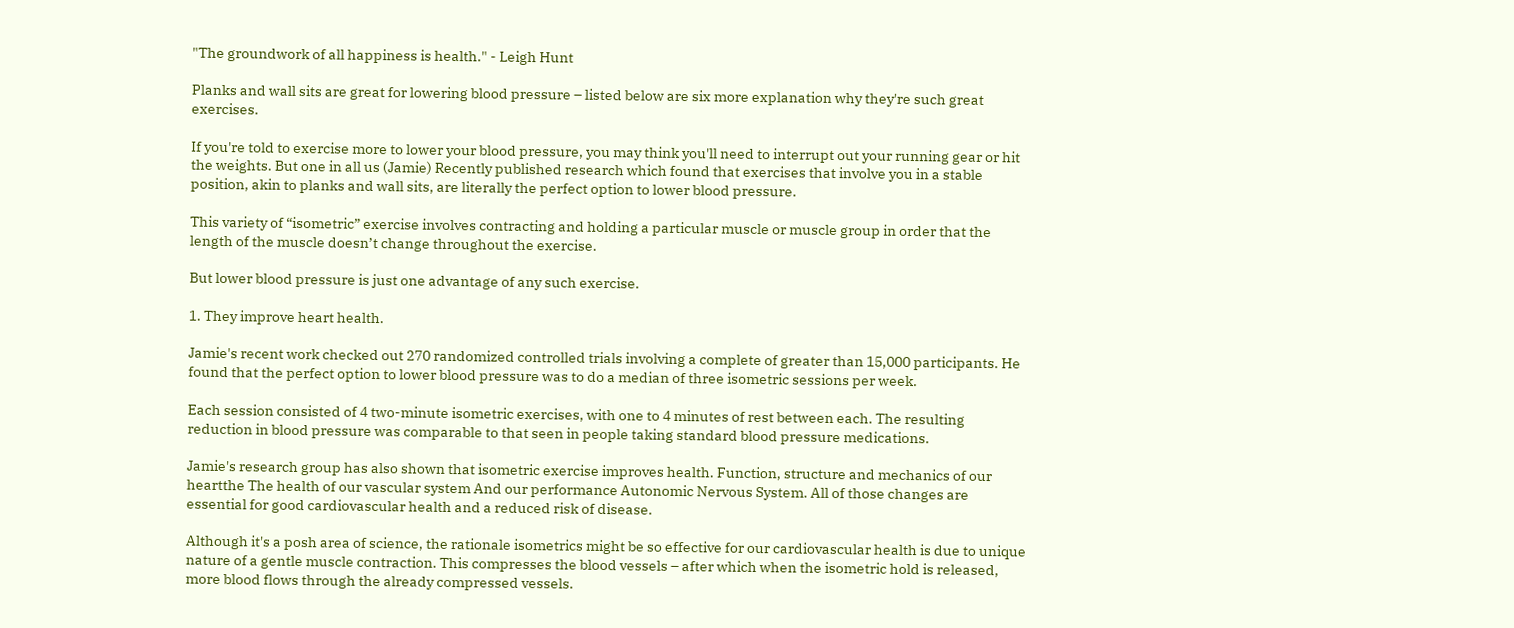"The groundwork of all happiness is health." - Leigh Hunt

Planks and wall sits are great for lowering blood pressure – listed below are six more explanation why they're such great exercises.

If you're told to exercise more to lower your blood pressure, you may think you'll need to interrupt out your running gear or hit the weights. But one in all us (Jamie) Recently published research which found that exercises that involve you in a stable position, akin to planks and wall sits, are literally the perfect option to lower blood pressure.

This variety of “isometric” exercise involves contracting and holding a particular muscle or muscle group in order that the length of the muscle doesn’t change throughout the exercise.

But lower blood pressure is just one advantage of any such exercise.

1. They improve heart health.

Jamie's recent work checked out 270 randomized controlled trials involving a complete of greater than 15,000 participants. He found that the perfect option to lower blood pressure was to do a median of three isometric sessions per week.

Each session consisted of 4 two-minute isometric exercises, with one to 4 minutes of rest between each. The resulting reduction in blood pressure was comparable to that seen in people taking standard blood pressure medications.

Jamie's research group has also shown that isometric exercise improves health. Function, structure and mechanics of our heartthe The health of our vascular system And our performance Autonomic Nervous System. All of those changes are essential for good cardiovascular health and a reduced risk of disease.

Although it's a posh area of science, the rationale isometrics might be so effective for our cardiovascular health is due to unique nature of a gentle muscle contraction. This compresses the blood vessels – after which when the isometric hold is released, more blood flows through the already compressed vessels.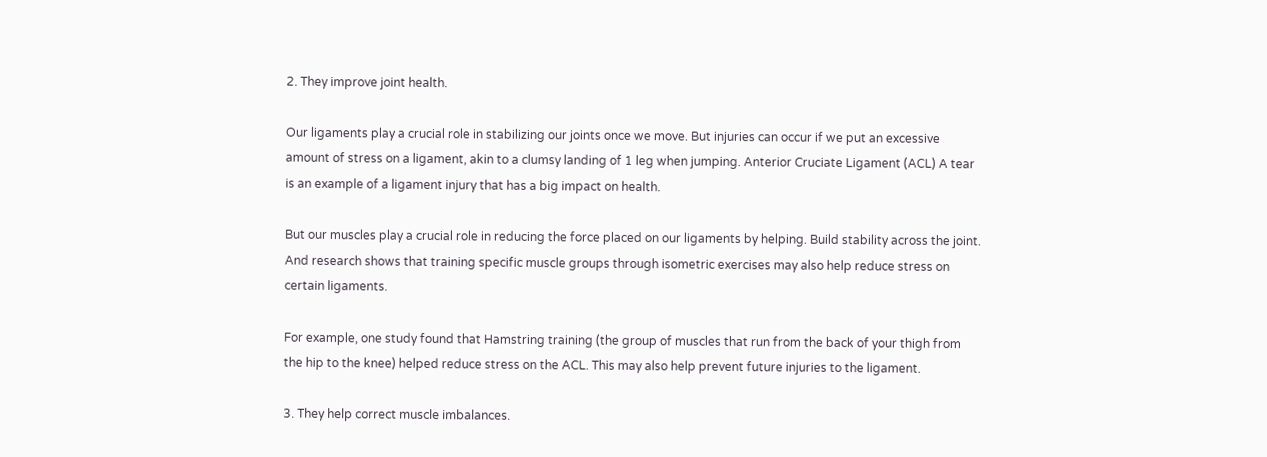2. They improve joint health.

Our ligaments play a crucial role in stabilizing our joints once we move. But injuries can occur if we put an excessive amount of stress on a ligament, akin to a clumsy landing of 1 leg when jumping. Anterior Cruciate Ligament (ACL) A tear is an example of a ligament injury that has a big impact on health.

But our muscles play a crucial role in reducing the force placed on our ligaments by helping. Build stability across the joint. And research shows that training specific muscle groups through isometric exercises may also help reduce stress on certain ligaments.

For example, one study found that Hamstring training (the group of muscles that run from the back of your thigh from the hip to the knee) helped reduce stress on the ACL. This may also help prevent future injuries to the ligament.

3. They help correct muscle imbalances.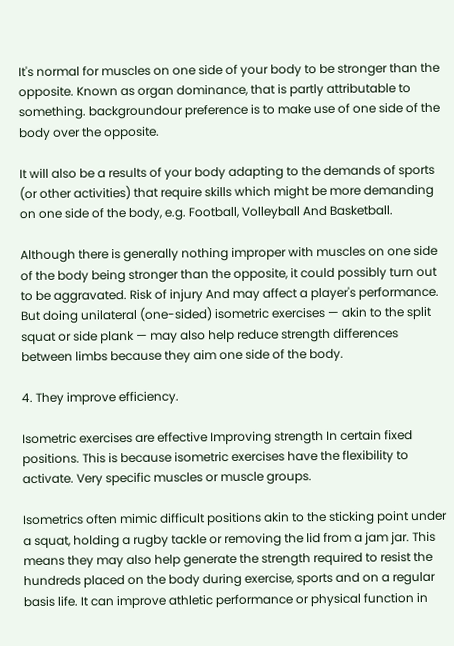It's normal for muscles on one side of your body to be stronger than the opposite. Known as organ dominance, that is partly attributable to something. backgroundour preference is to make use of one side of the body over the opposite.

It will also be a results of your body adapting to the demands of sports (or other activities) that require skills which might be more demanding on one side of the body, e.g. Football, Volleyball And Basketball.

Although there is generally nothing improper with muscles on one side of the body being stronger than the opposite, it could possibly turn out to be aggravated. Risk of injury And may affect a player's performance. But doing unilateral (one-sided) isometric exercises — akin to the split squat or side plank — may also help reduce strength differences between limbs because they aim one side of the body.

4. They improve efficiency.

Isometric exercises are effective Improving strength In certain fixed positions. This is because isometric exercises have the flexibility to activate. Very specific muscles or muscle groups.

Isometrics often mimic difficult positions akin to the sticking point under a squat, holding a rugby tackle or removing the lid from a jam jar. This means they may also help generate the strength required to resist the hundreds placed on the body during exercise, sports and on a regular basis life. It can improve athletic performance or physical function in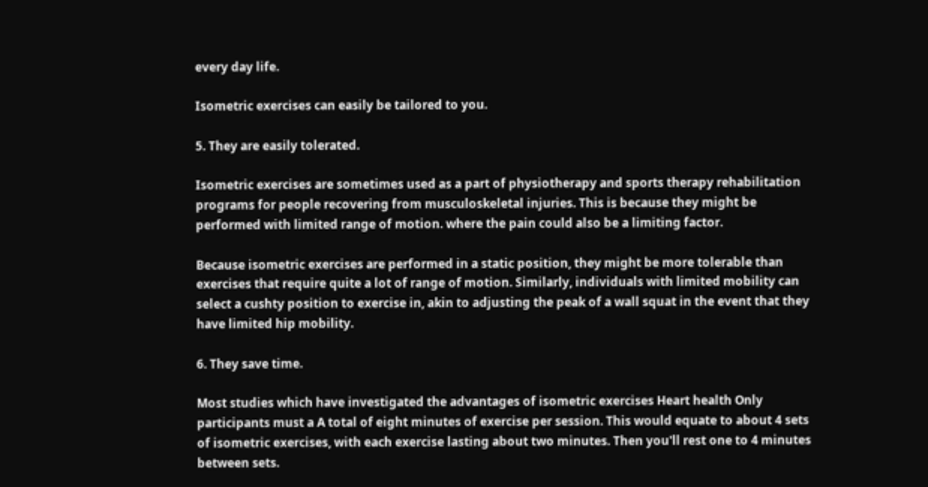every day life.

Isometric exercises can easily be tailored to you.

5. They are easily tolerated.

Isometric exercises are sometimes used as a part of physiotherapy and sports therapy rehabilitation programs for people recovering from musculoskeletal injuries. This is because they might be performed with limited range of motion. where the pain could also be a limiting factor.

Because isometric exercises are performed in a static position, they might be more tolerable than exercises that require quite a lot of range of motion. Similarly, individuals with limited mobility can select a cushty position to exercise in, akin to adjusting the peak of a wall squat in the event that they have limited hip mobility.

6. They save time.

Most studies which have investigated the advantages of isometric exercises Heart health Only participants must a A total of eight minutes of exercise per session. This would equate to about 4 sets of isometric exercises, with each exercise lasting about two minutes. Then you'll rest one to 4 minutes between sets.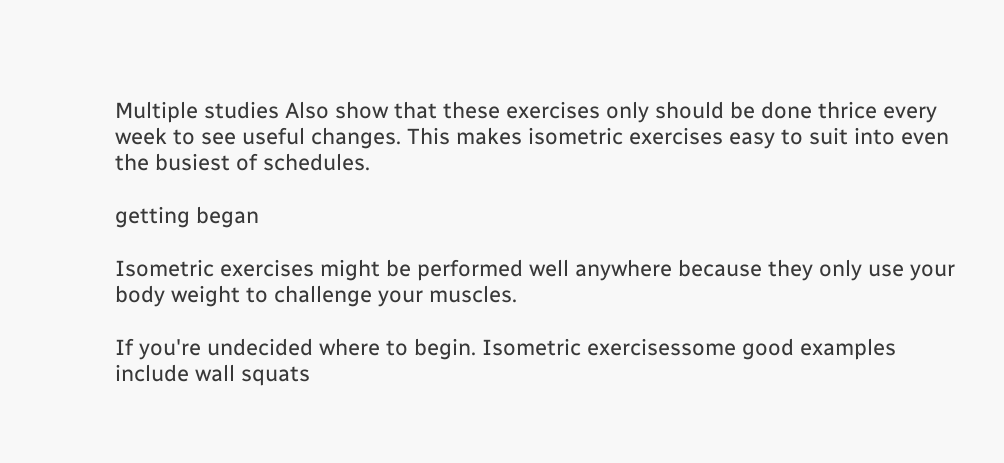Multiple studies Also show that these exercises only should be done thrice every week to see useful changes. This makes isometric exercises easy to suit into even the busiest of schedules.

getting began

Isometric exercises might be performed well anywhere because they only use your body weight to challenge your muscles.

If you're undecided where to begin. Isometric exercisessome good examples include wall squats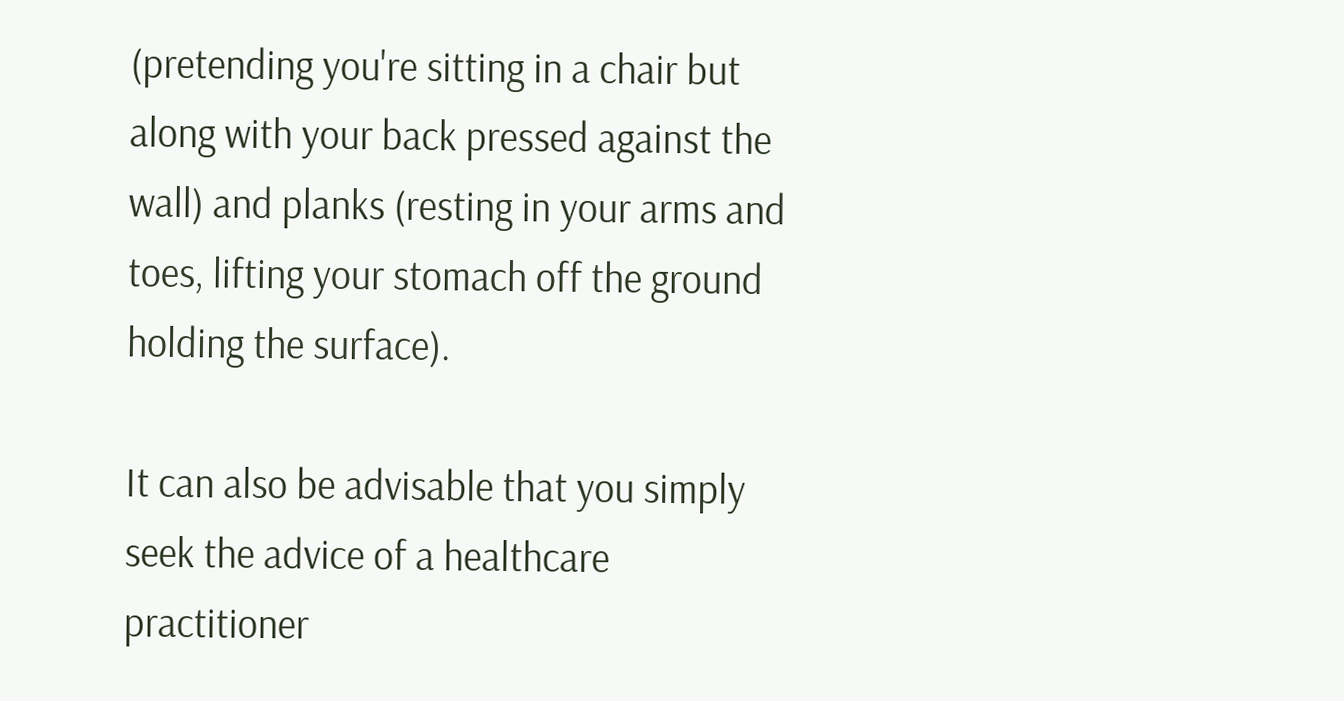(pretending you're sitting in a chair but along with your back pressed against the wall) and planks (resting in your arms and toes, lifting your stomach off the ground holding the surface).

It can also be advisable that you simply seek the advice of a healthcare practitioner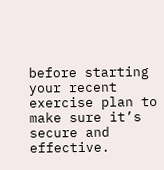before starting your recent exercise plan to make sure it’s secure and effective.